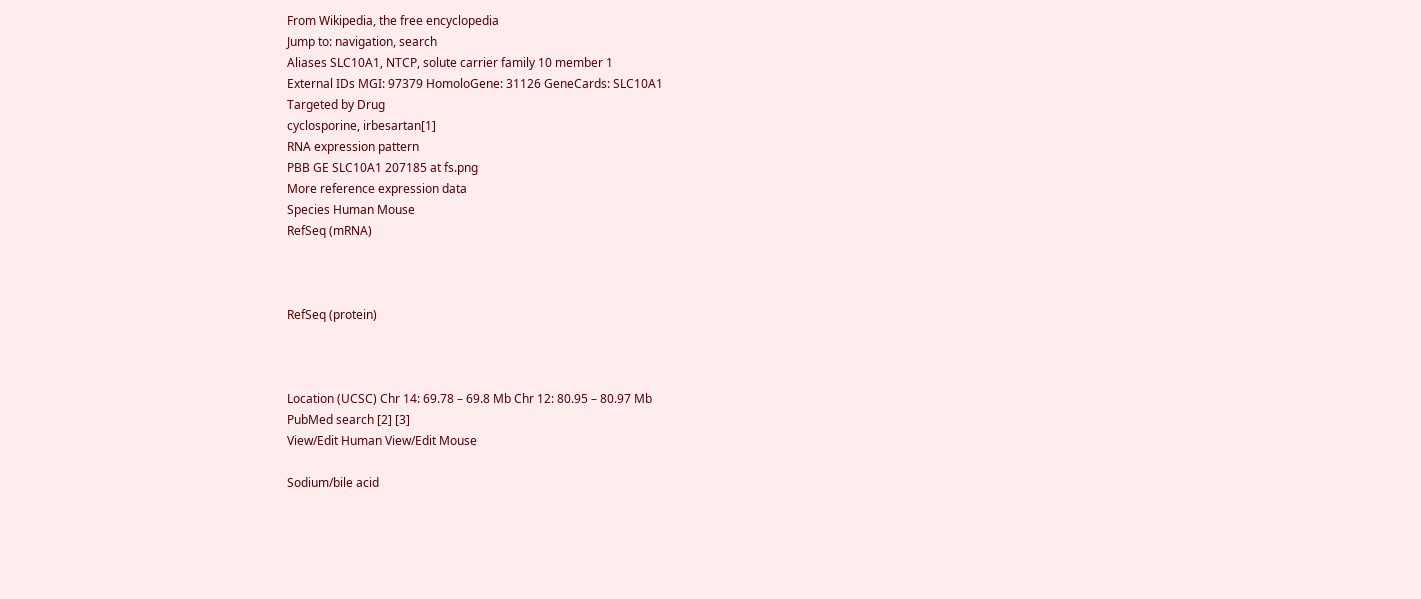From Wikipedia, the free encyclopedia
Jump to: navigation, search
Aliases SLC10A1, NTCP, solute carrier family 10 member 1
External IDs MGI: 97379 HomoloGene: 31126 GeneCards: SLC10A1
Targeted by Drug
cyclosporine, irbesartan[1]
RNA expression pattern
PBB GE SLC10A1 207185 at fs.png
More reference expression data
Species Human Mouse
RefSeq (mRNA)



RefSeq (protein)



Location (UCSC) Chr 14: 69.78 – 69.8 Mb Chr 12: 80.95 – 80.97 Mb
PubMed search [2] [3]
View/Edit Human View/Edit Mouse

Sodium/bile acid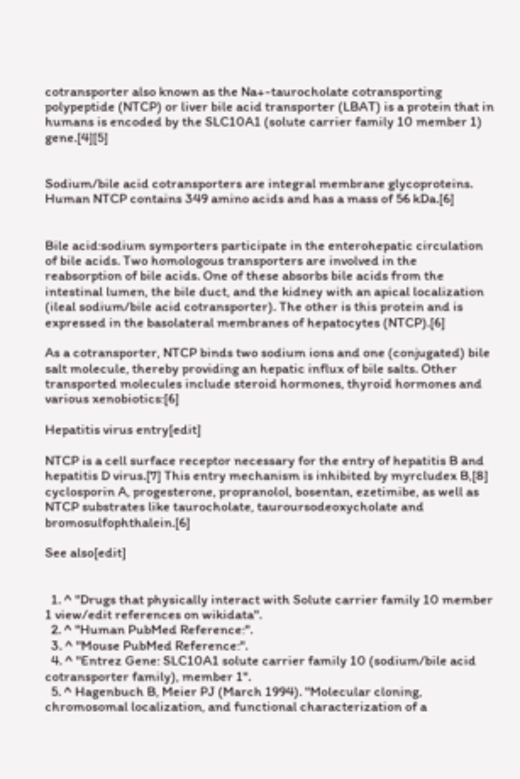cotransporter also known as the Na+-taurocholate cotransporting polypeptide (NTCP) or liver bile acid transporter (LBAT) is a protein that in humans is encoded by the SLC10A1 (solute carrier family 10 member 1) gene.[4][5]


Sodium/bile acid cotransporters are integral membrane glycoproteins. Human NTCP contains 349 amino acids and has a mass of 56 kDa.[6]


Bile acid:sodium symporters participate in the enterohepatic circulation of bile acids. Two homologous transporters are involved in the reabsorption of bile acids. One of these absorbs bile acids from the intestinal lumen, the bile duct, and the kidney with an apical localization (ileal sodium/bile acid cotransporter). The other is this protein and is expressed in the basolateral membranes of hepatocytes (NTCP).[6]

As a cotransporter, NTCP binds two sodium ions and one (conjugated) bile salt molecule, thereby providing an hepatic influx of bile salts. Other transported molecules include steroid hormones, thyroid hormones and various xenobiotics:[6]

Hepatitis virus entry[edit]

NTCP is a cell surface receptor necessary for the entry of hepatitis B and hepatitis D virus.[7] This entry mechanism is inhibited by myrcludex B,[8] cyclosporin A, progesterone, propranolol, bosentan, ezetimibe, as well as NTCP substrates like taurocholate, tauroursodeoxycholate and bromosulfophthalein.[6]

See also[edit]


  1. ^ "Drugs that physically interact with Solute carrier family 10 member 1 view/edit references on wikidata".
  2. ^ "Human PubMed Reference:".
  3. ^ "Mouse PubMed Reference:".
  4. ^ "Entrez Gene: SLC10A1 solute carrier family 10 (sodium/bile acid cotransporter family), member 1".
  5. ^ Hagenbuch B, Meier PJ (March 1994). "Molecular cloning, chromosomal localization, and functional characterization of a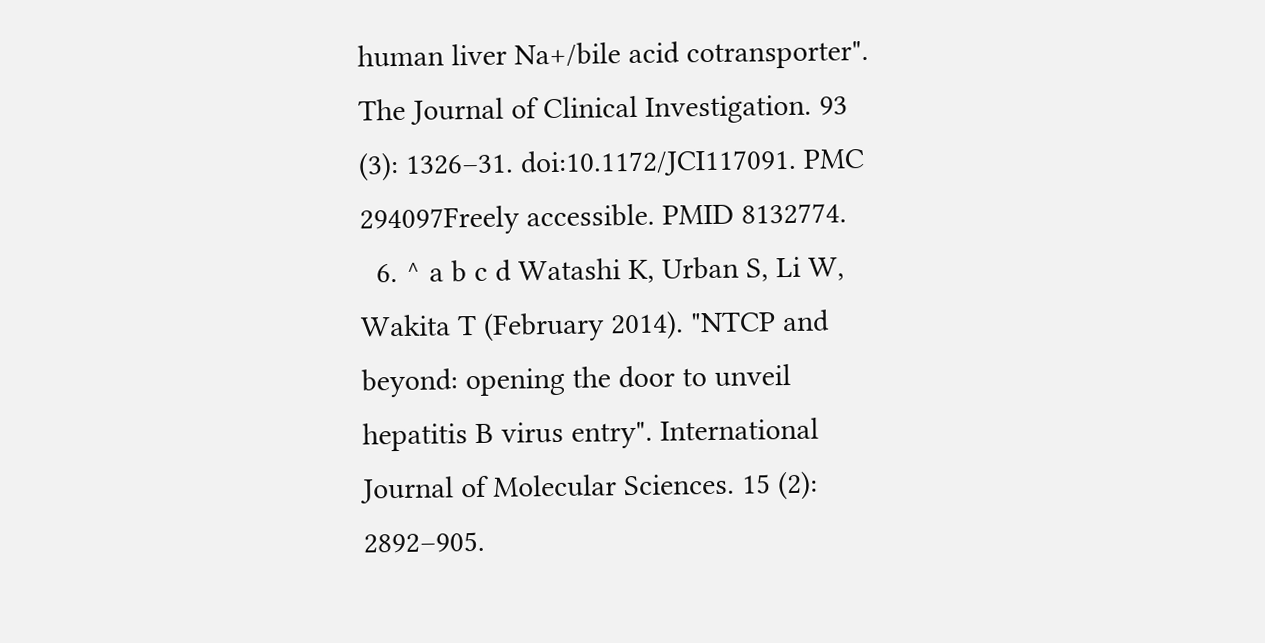human liver Na+/bile acid cotransporter". The Journal of Clinical Investigation. 93 (3): 1326–31. doi:10.1172/JCI117091. PMC 294097Freely accessible. PMID 8132774.
  6. ^ a b c d Watashi K, Urban S, Li W, Wakita T (February 2014). "NTCP and beyond: opening the door to unveil hepatitis B virus entry". International Journal of Molecular Sciences. 15 (2): 2892–905.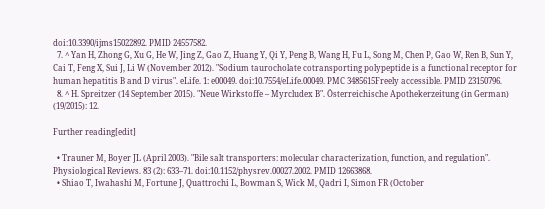doi:10.3390/ijms15022892. PMID 24557582.
  7. ^ Yan H, Zhong G, Xu G, He W, Jing Z, Gao Z, Huang Y, Qi Y, Peng B, Wang H, Fu L, Song M, Chen P, Gao W, Ren B, Sun Y, Cai T, Feng X, Sui J, Li W (November 2012). "Sodium taurocholate cotransporting polypeptide is a functional receptor for human hepatitis B and D virus". eLife. 1: e00049. doi:10.7554/eLife.00049. PMC 3485615Freely accessible. PMID 23150796.
  8. ^ H. Spreitzer (14 September 2015). "Neue Wirkstoffe – Myrcludex B". Österreichische Apothekerzeitung (in German) (19/2015): 12.

Further reading[edit]

  • Trauner M, Boyer JL (April 2003). "Bile salt transporters: molecular characterization, function, and regulation". Physiological Reviews. 83 (2): 633–71. doi:10.1152/physrev.00027.2002. PMID 12663868.
  • Shiao T, Iwahashi M, Fortune J, Quattrochi L, Bowman S, Wick M, Qadri I, Simon FR (October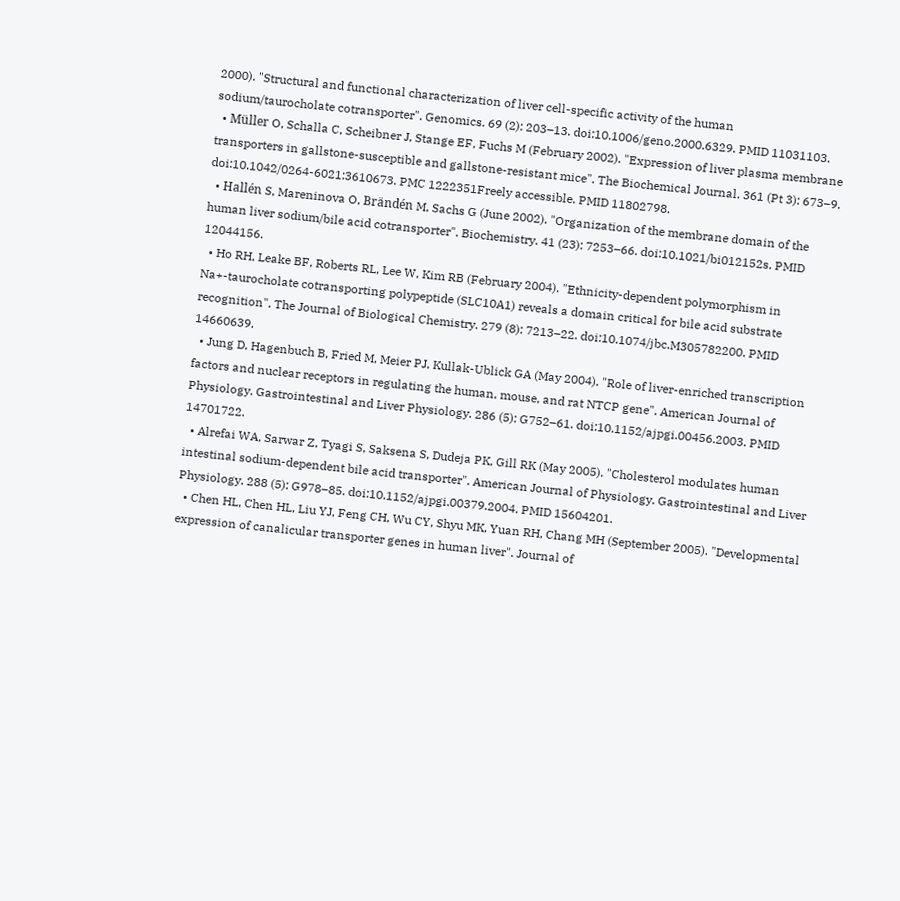2000). "Structural and functional characterization of liver cell-specific activity of the human sodium/taurocholate cotransporter". Genomics. 69 (2): 203–13. doi:10.1006/geno.2000.6329. PMID 11031103.
  • Müller O, Schalla C, Scheibner J, Stange EF, Fuchs M (February 2002). "Expression of liver plasma membrane transporters in gallstone-susceptible and gallstone-resistant mice". The Biochemical Journal. 361 (Pt 3): 673–9. doi:10.1042/0264-6021:3610673. PMC 1222351Freely accessible. PMID 11802798.
  • Hallén S, Mareninova O, Brändén M, Sachs G (June 2002). "Organization of the membrane domain of the human liver sodium/bile acid cotransporter". Biochemistry. 41 (23): 7253–66. doi:10.1021/bi012152s. PMID 12044156.
  • Ho RH, Leake BF, Roberts RL, Lee W, Kim RB (February 2004). "Ethnicity-dependent polymorphism in Na+-taurocholate cotransporting polypeptide (SLC10A1) reveals a domain critical for bile acid substrate recognition". The Journal of Biological Chemistry. 279 (8): 7213–22. doi:10.1074/jbc.M305782200. PMID 14660639.
  • Jung D, Hagenbuch B, Fried M, Meier PJ, Kullak-Ublick GA (May 2004). "Role of liver-enriched transcription factors and nuclear receptors in regulating the human, mouse, and rat NTCP gene". American Journal of Physiology. Gastrointestinal and Liver Physiology. 286 (5): G752–61. doi:10.1152/ajpgi.00456.2003. PMID 14701722.
  • Alrefai WA, Sarwar Z, Tyagi S, Saksena S, Dudeja PK, Gill RK (May 2005). "Cholesterol modulates human intestinal sodium-dependent bile acid transporter". American Journal of Physiology. Gastrointestinal and Liver Physiology. 288 (5): G978–85. doi:10.1152/ajpgi.00379.2004. PMID 15604201.
  • Chen HL, Chen HL, Liu YJ, Feng CH, Wu CY, Shyu MK, Yuan RH, Chang MH (September 2005). "Developmental expression of canalicular transporter genes in human liver". Journal of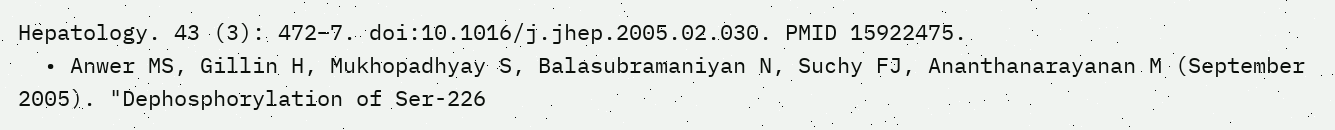Hepatology. 43 (3): 472–7. doi:10.1016/j.jhep.2005.02.030. PMID 15922475.
  • Anwer MS, Gillin H, Mukhopadhyay S, Balasubramaniyan N, Suchy FJ, Ananthanarayanan M (September 2005). "Dephosphorylation of Ser-226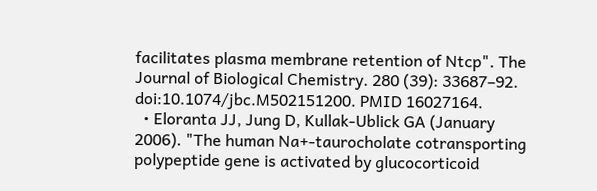facilitates plasma membrane retention of Ntcp". The Journal of Biological Chemistry. 280 (39): 33687–92. doi:10.1074/jbc.M502151200. PMID 16027164.
  • Eloranta JJ, Jung D, Kullak-Ublick GA (January 2006). "The human Na+-taurocholate cotransporting polypeptide gene is activated by glucocorticoid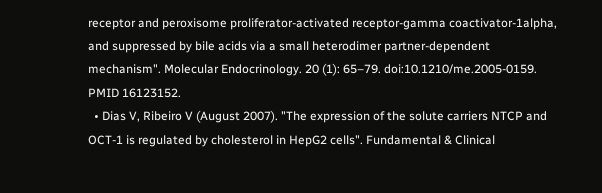receptor and peroxisome proliferator-activated receptor-gamma coactivator-1alpha, and suppressed by bile acids via a small heterodimer partner-dependent mechanism". Molecular Endocrinology. 20 (1): 65–79. doi:10.1210/me.2005-0159. PMID 16123152.
  • Dias V, Ribeiro V (August 2007). "The expression of the solute carriers NTCP and OCT-1 is regulated by cholesterol in HepG2 cells". Fundamental & Clinical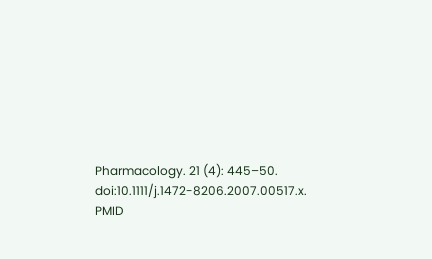Pharmacology. 21 (4): 445–50. doi:10.1111/j.1472-8206.2007.00517.x. PMID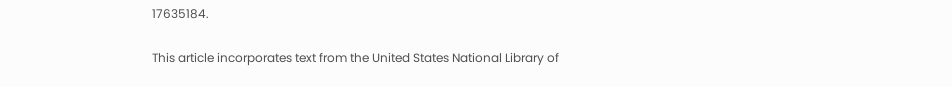17635184.

This article incorporates text from the United States National Library of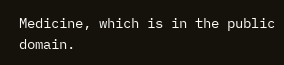Medicine, which is in the public domain.